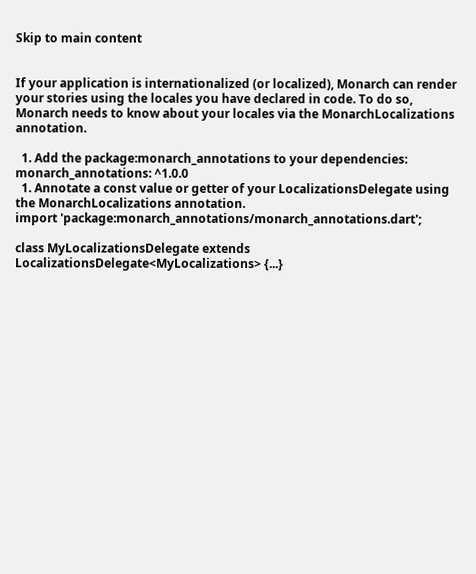Skip to main content


If your application is internationalized (or localized), Monarch can render your stories using the locales you have declared in code. To do so, Monarch needs to know about your locales via the MonarchLocalizations annotation.

  1. Add the package:monarch_annotations to your dependencies:
monarch_annotations: ^1.0.0
  1. Annotate a const value or getter of your LocalizationsDelegate using the MonarchLocalizations annotation.
import 'package:monarch_annotations/monarch_annotations.dart';

class MyLocalizationsDelegate extends LocalizationsDelegate<MyLocalizations> {...}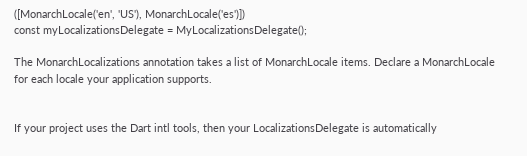([MonarchLocale('en', 'US'), MonarchLocale('es')])
const myLocalizationsDelegate = MyLocalizationsDelegate();

The MonarchLocalizations annotation takes a list of MonarchLocale items. Declare a MonarchLocale for each locale your application supports.


If your project uses the Dart intl tools, then your LocalizationsDelegate is automatically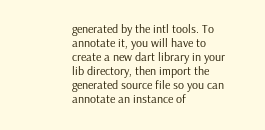generated by the intl tools. To annotate it, you will have to create a new dart library in your lib directory, then import the generated source file so you can annotate an instance of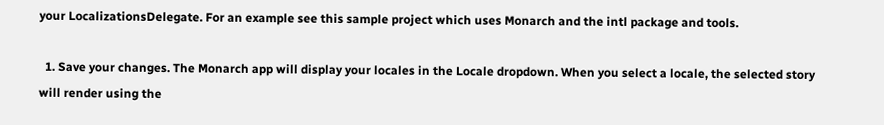your LocalizationsDelegate. For an example see this sample project which uses Monarch and the intl package and tools.

  1. Save your changes. The Monarch app will display your locales in the Locale dropdown. When you select a locale, the selected story will render using the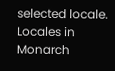selected locale.
Locales in Monarch